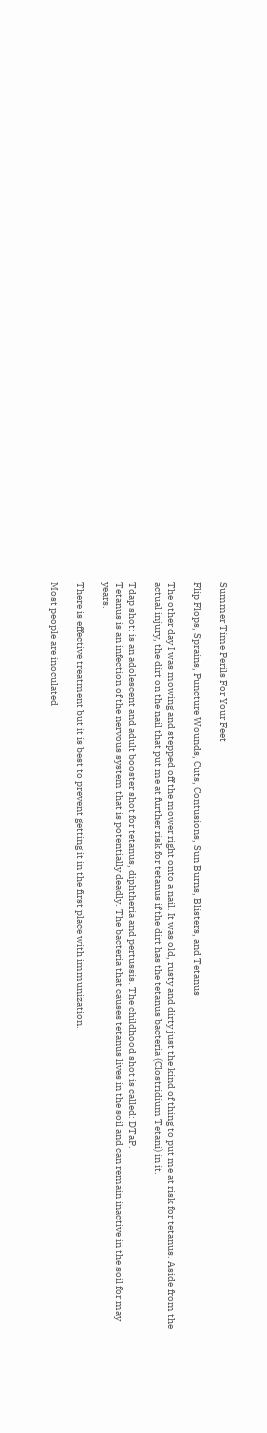Summer Time Perils For Your Feet

Flip Flops, Sprains, Puncture Wounds, Cuts, Contusions, Sun Burns, Blisters, and Tetanus

The other day I was mowing and stepped off the mower right onto a nail. It was old, rusty and dirty just the kind of thing to put me at risk for tetanus. Aside from the actual injury, the dirt on the nail that put me at further risk for tetanus if the dirt has the tetanus bacteria (Clostridium Tetani) in it.

Tdap shot: is an adolescent and adult booster shot for tetanus, diphtheria and pertussis. The childhood shot is called: DTaP.
Tetanus is an infection of the nervous system that is potentially deadly. The bacteria that causes tetanus lives in the soil and can remain inactive in the soil for may years.

There is effective treatment but it is best to prevent getting it in the first place with immunization.

Most people are inoculated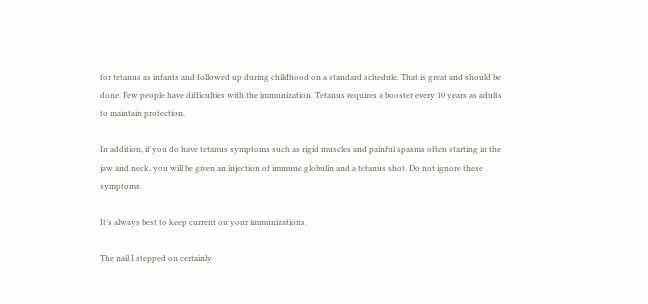for tetanus as infants and followed up during childhood on a standard schedule. That is great and should be done. Few people have difficulties with the immunization. Tetanus requires a booster every 10 years as adults to maintain protection.

In addition, if you do have tetanus symptoms such as rigid muscles and painful spasms often starting in the jaw and neck, you will be given an injection of immune globulin and a tetanus shot. Do not ignore these symptoms.

It’s always best to keep current on your immunizations.

The nail I stepped on certainly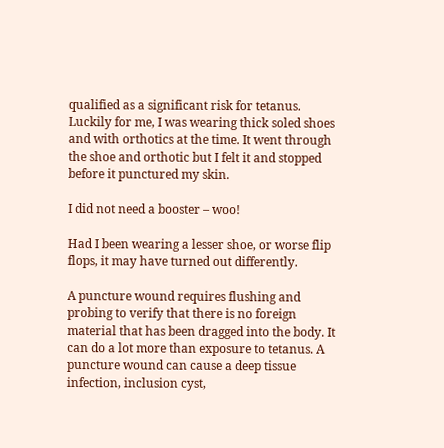qualified as a significant risk for tetanus. Luckily for me, I was wearing thick soled shoes and with orthotics at the time. It went through the shoe and orthotic but I felt it and stopped before it punctured my skin.

I did not need a booster – woo!

Had I been wearing a lesser shoe, or worse flip flops, it may have turned out differently.

A puncture wound requires flushing and probing to verify that there is no foreign material that has been dragged into the body. It can do a lot more than exposure to tetanus. A puncture wound can cause a deep tissue infection, inclusion cyst,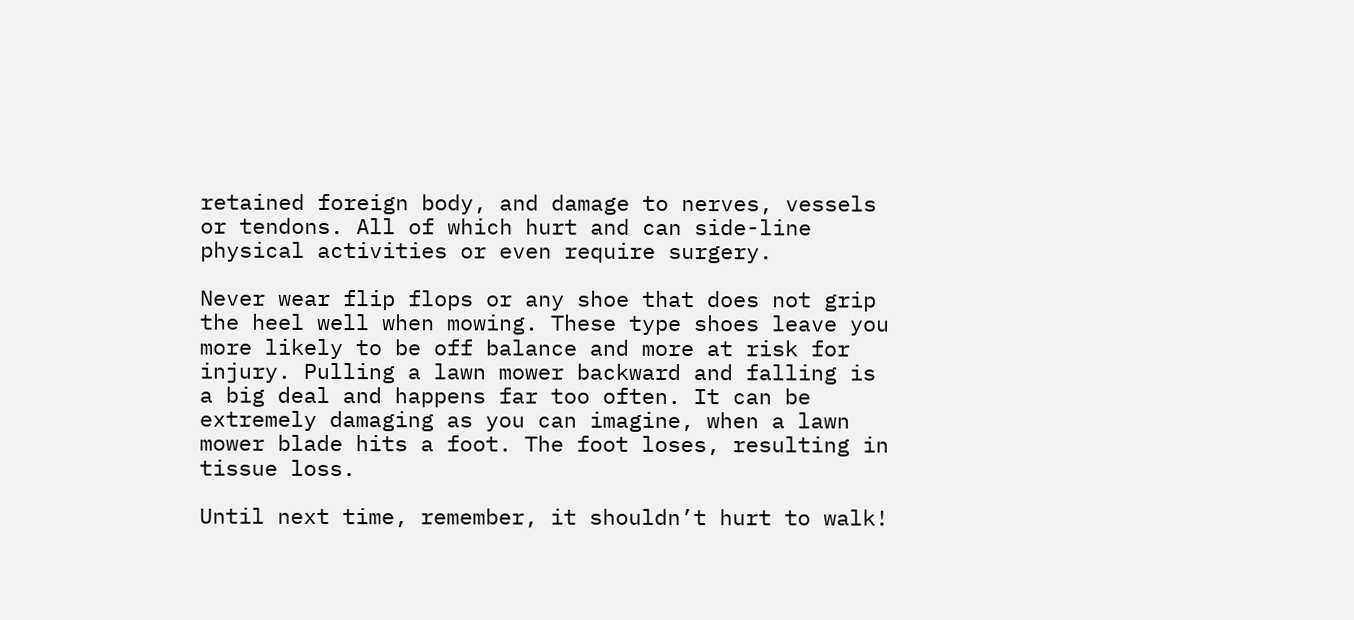retained foreign body, and damage to nerves, vessels or tendons. All of which hurt and can side-line physical activities or even require surgery.

Never wear flip flops or any shoe that does not grip the heel well when mowing. These type shoes leave you more likely to be off balance and more at risk for injury. Pulling a lawn mower backward and falling is a big deal and happens far too often. It can be extremely damaging as you can imagine, when a lawn mower blade hits a foot. The foot loses, resulting in tissue loss.

Until next time, remember, it shouldn’t hurt to walk!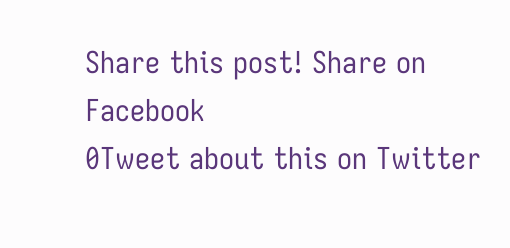Share this post! Share on Facebook
0Tweet about this on Twitter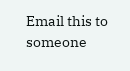Email this to someone